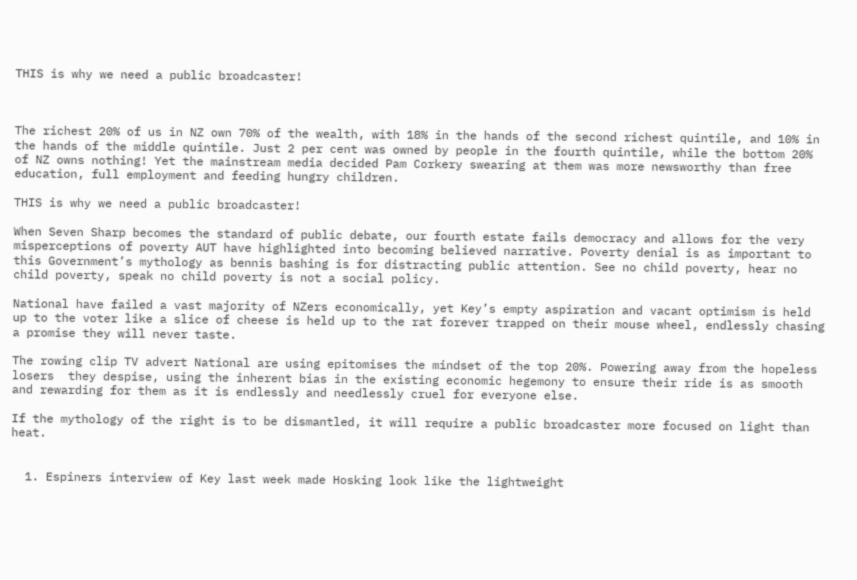THIS is why we need a public broadcaster!



The richest 20% of us in NZ own 70% of the wealth, with 18% in the hands of the second richest quintile, and 10% in the hands of the middle quintile. Just 2 per cent was owned by people in the fourth quintile, while the bottom 20% of NZ owns nothing! Yet the mainstream media decided Pam Corkery swearing at them was more newsworthy than free education, full employment and feeding hungry children.

THIS is why we need a public broadcaster!

When Seven Sharp becomes the standard of public debate, our fourth estate fails democracy and allows for the very misperceptions of poverty AUT have highlighted into becoming believed narrative. Poverty denial is as important to this Government’s mythology as bennis bashing is for distracting public attention. See no child poverty, hear no child poverty, speak no child poverty is not a social policy.

National have failed a vast majority of NZers economically, yet Key’s empty aspiration and vacant optimism is held up to the voter like a slice of cheese is held up to the rat forever trapped on their mouse wheel, endlessly chasing a promise they will never taste.

The rowing clip TV advert National are using epitomises the mindset of the top 20%. Powering away from the hopeless losers  they despise, using the inherent bias in the existing economic hegemony to ensure their ride is as smooth and rewarding for them as it is endlessly and needlessly cruel for everyone else.

If the mythology of the right is to be dismantled, it will require a public broadcaster more focused on light than heat.


  1. Espiners interview of Key last week made Hosking look like the lightweight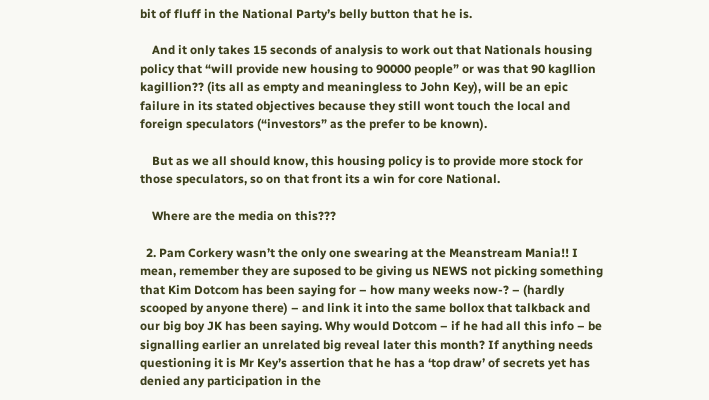bit of fluff in the National Party’s belly button that he is.

    And it only takes 15 seconds of analysis to work out that Nationals housing policy that “will provide new housing to 90000 people” or was that 90 kagllion kagillion?? (its all as empty and meaningless to John Key), will be an epic failure in its stated objectives because they still wont touch the local and foreign speculators (“investors” as the prefer to be known).

    But as we all should know, this housing policy is to provide more stock for those speculators, so on that front its a win for core National.

    Where are the media on this???

  2. Pam Corkery wasn’t the only one swearing at the Meanstream Mania!! I mean, remember they are suposed to be giving us NEWS not picking something that Kim Dotcom has been saying for – how many weeks now-? – (hardly scooped by anyone there) – and link it into the same bollox that talkback and our big boy JK has been saying. Why would Dotcom – if he had all this info – be signalling earlier an unrelated big reveal later this month? If anything needs questioning it is Mr Key’s assertion that he has a ‘top draw’ of secrets yet has denied any participation in the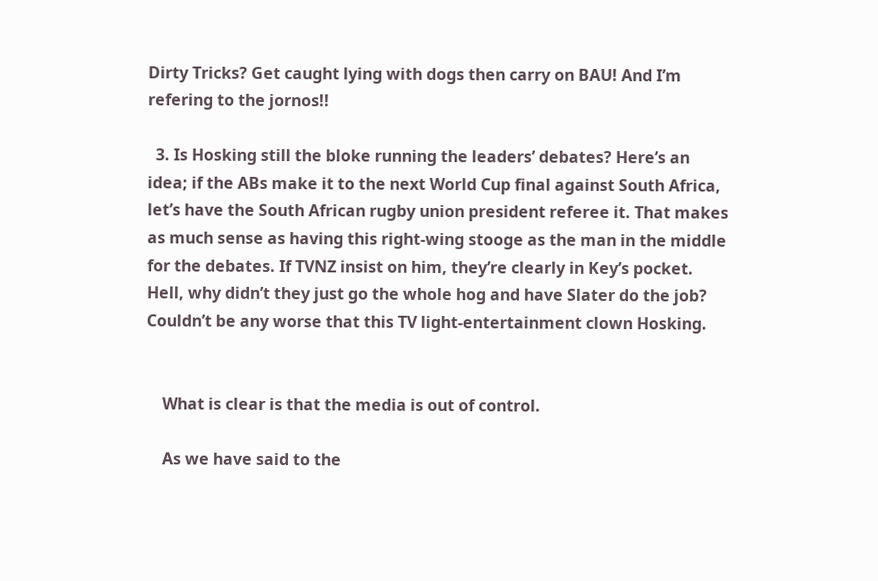Dirty Tricks? Get caught lying with dogs then carry on BAU! And I’m refering to the jornos!!

  3. Is Hosking still the bloke running the leaders’ debates? Here’s an idea; if the ABs make it to the next World Cup final against South Africa, let’s have the South African rugby union president referee it. That makes as much sense as having this right-wing stooge as the man in the middle for the debates. If TVNZ insist on him, they’re clearly in Key’s pocket. Hell, why didn’t they just go the whole hog and have Slater do the job? Couldn’t be any worse that this TV light-entertainment clown Hosking.


    What is clear is that the media is out of control.

    As we have said to the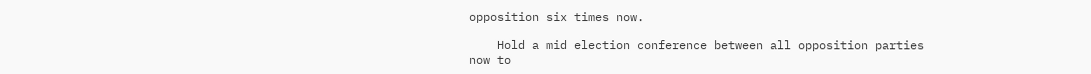opposition six times now.

    Hold a mid election conference between all opposition parties now to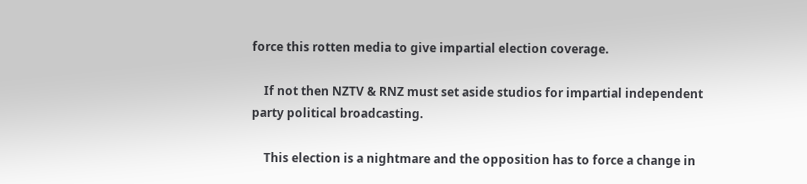force this rotten media to give impartial election coverage.

    If not then NZTV & RNZ must set aside studios for impartial independent party political broadcasting.

    This election is a nightmare and the opposition has to force a change in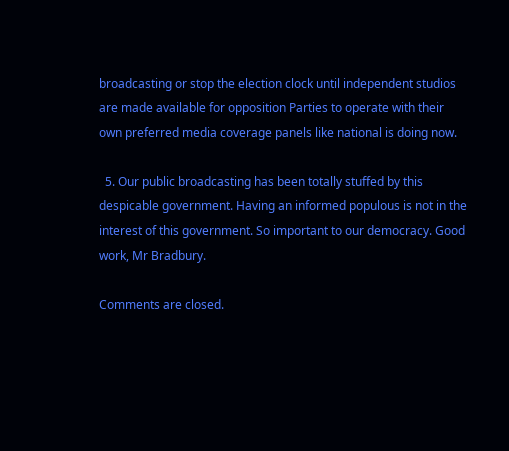broadcasting or stop the election clock until independent studios are made available for opposition Parties to operate with their own preferred media coverage panels like national is doing now.

  5. Our public broadcasting has been totally stuffed by this despicable government. Having an informed populous is not in the interest of this government. So important to our democracy. Good work, Mr Bradbury.

Comments are closed.